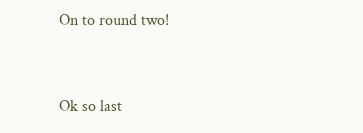On to round two!


Ok so last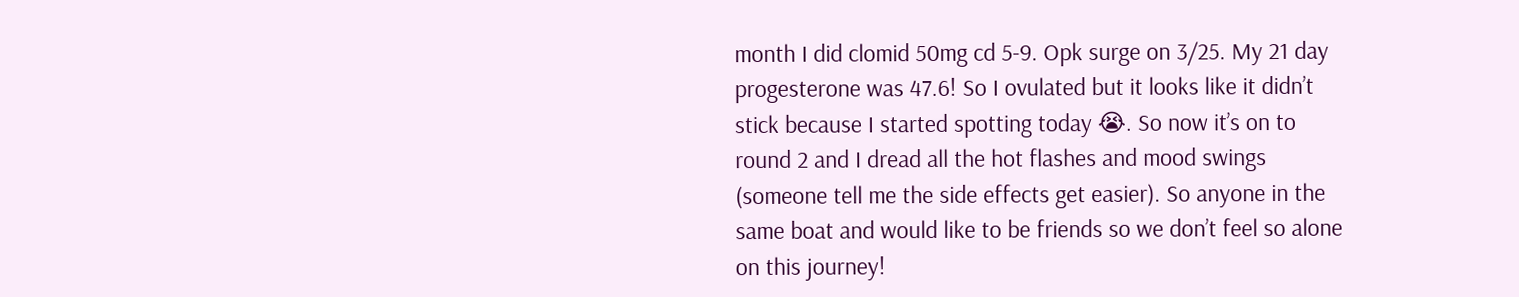month I did clomid 50mg cd 5-9. Opk surge on 3/25. My 21 day progesterone was 47.6! So I ovulated but it looks like it didn’t stick because I started spotting today 😭. So now it’s on to round 2 and I dread all the hot flashes and mood swings (someone tell me the side effects get easier). So anyone in the same boat and would like to be friends so we don’t feel so alone on this journey!